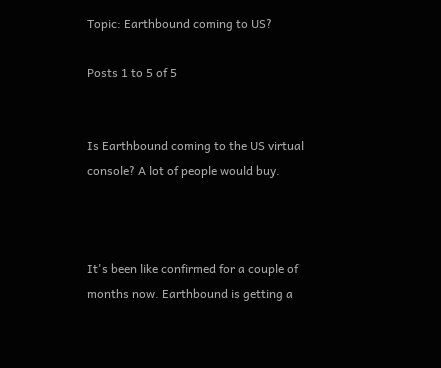Topic: Earthbound coming to US?

Posts 1 to 5 of 5


Is Earthbound coming to the US virtual console? A lot of people would buy.



It's been like confirmed for a couple of months now. Earthbound is getting a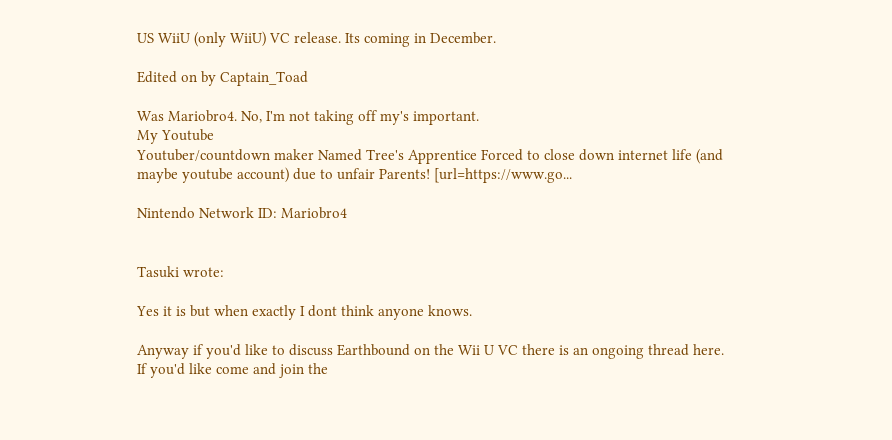US WiiU (only WiiU) VC release. Its coming in December.

Edited on by Captain_Toad

Was Mariobro4. No, I'm not taking off my's important.
My Youtube
Youtuber/countdown maker Named Tree's Apprentice Forced to close down internet life (and maybe youtube account) due to unfair Parents! [url=https://www.go...

Nintendo Network ID: Mariobro4


Tasuki wrote:

Yes it is but when exactly I dont think anyone knows.

Anyway if you'd like to discuss Earthbound on the Wii U VC there is an ongoing thread here. If you'd like come and join the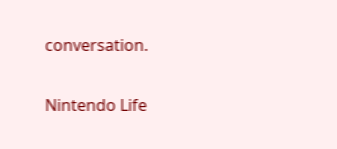conversation.

Nintendo Life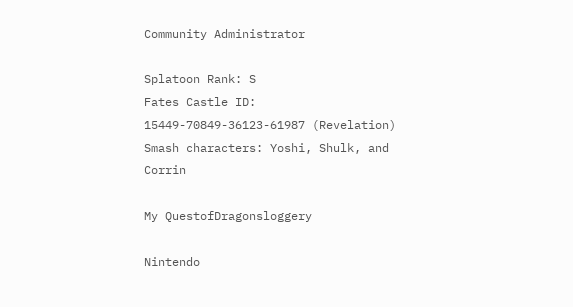Community Administrator

Splatoon Rank: S
Fates Castle ID: 15449-70849-36123-61987 (Revelation)
Smash characters: Yoshi, Shulk, and Corrin

My QuestofDragonsloggery

Nintendo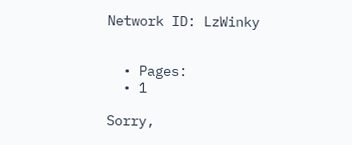Network ID: LzWinky


  • Pages:
  • 1

Sorry,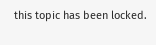this topic has been locked.